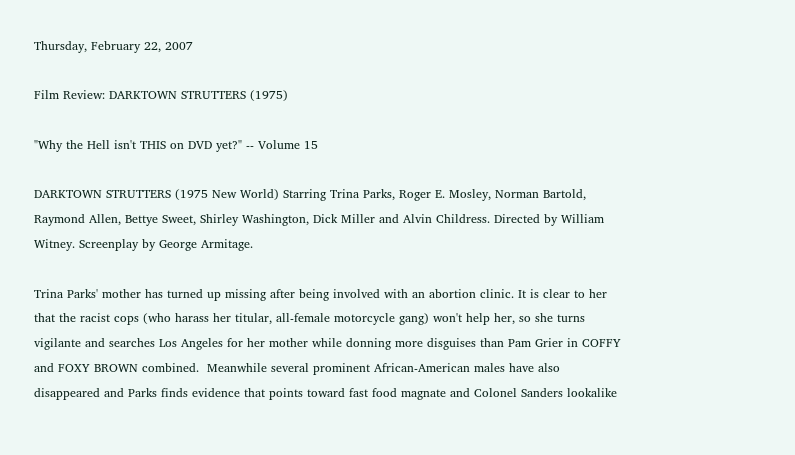Thursday, February 22, 2007

Film Review: DARKTOWN STRUTTERS (1975)

"Why the Hell isn't THIS on DVD yet?" -- Volume 15

DARKTOWN STRUTTERS (1975 New World) Starring Trina Parks, Roger E. Mosley, Norman Bartold, Raymond Allen, Bettye Sweet, Shirley Washington, Dick Miller and Alvin Childress. Directed by William Witney. Screenplay by George Armitage.

Trina Parks' mother has turned up missing after being involved with an abortion clinic. It is clear to her that the racist cops (who harass her titular, all-female motorcycle gang) won't help her, so she turns vigilante and searches Los Angeles for her mother while donning more disguises than Pam Grier in COFFY and FOXY BROWN combined.  Meanwhile several prominent African-American males have also disappeared and Parks finds evidence that points toward fast food magnate and Colonel Sanders lookalike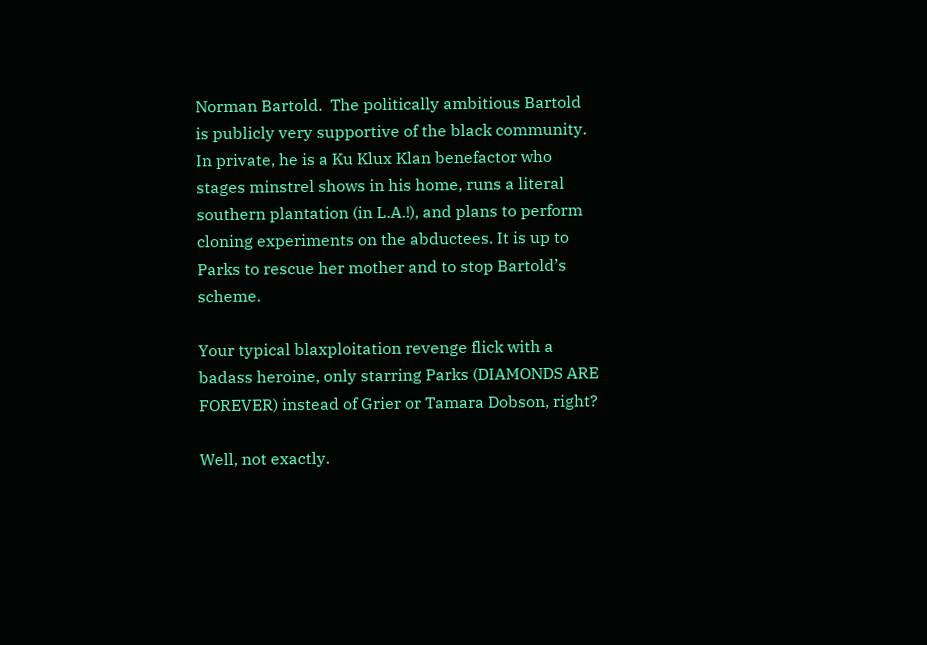Norman Bartold.  The politically ambitious Bartold is publicly very supportive of the black community. In private, he is a Ku Klux Klan benefactor who stages minstrel shows in his home, runs a literal southern plantation (in L.A.!), and plans to perform cloning experiments on the abductees. It is up to Parks to rescue her mother and to stop Bartold’s scheme.

Your typical blaxploitation revenge flick with a badass heroine, only starring Parks (DIAMONDS ARE FOREVER) instead of Grier or Tamara Dobson, right?

Well, not exactly.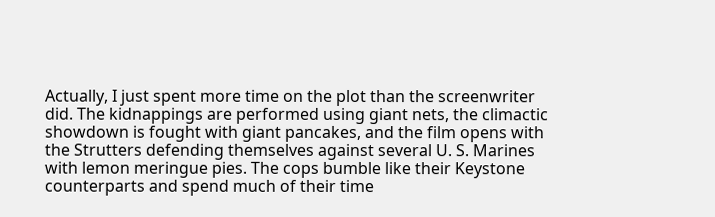Actually, I just spent more time on the plot than the screenwriter did. The kidnappings are performed using giant nets, the climactic showdown is fought with giant pancakes, and the film opens with the Strutters defending themselves against several U. S. Marines with lemon meringue pies. The cops bumble like their Keystone counterparts and spend much of their time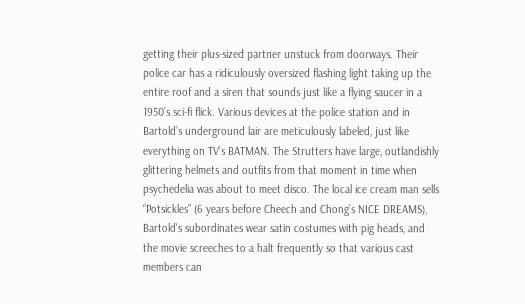getting their plus-sized partner unstuck from doorways. Their police car has a ridiculously oversized flashing light taking up the entire roof and a siren that sounds just like a flying saucer in a 1950’s sci-fi flick. Various devices at the police station and in Bartold’s underground lair are meticulously labeled, just like everything on TV’s BATMAN. The Strutters have large, outlandishly glittering helmets and outfits from that moment in time when psychedelia was about to meet disco. The local ice cream man sells “Potsickles” (6 years before Cheech and Chong’s NICE DREAMS), Bartold's subordinates wear satin costumes with pig heads, and the movie screeches to a halt frequently so that various cast members can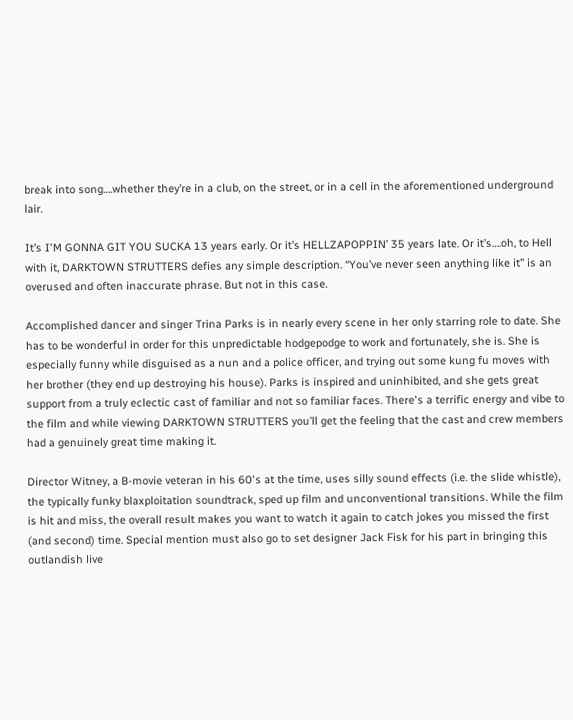break into song….whether they’re in a club, on the street, or in a cell in the aforementioned underground lair.

It’s I'M GONNA GIT YOU SUCKA 13 years early. Or it’s HELLZAPOPPIN’ 35 years late. Or it’s….oh, to Hell with it, DARKTOWN STRUTTERS defies any simple description. “You’ve never seen anything like it” is an overused and often inaccurate phrase. But not in this case.

Accomplished dancer and singer Trina Parks is in nearly every scene in her only starring role to date. She has to be wonderful in order for this unpredictable hodgepodge to work and fortunately, she is. She is especially funny while disguised as a nun and a police officer, and trying out some kung fu moves with her brother (they end up destroying his house). Parks is inspired and uninhibited, and she gets great support from a truly eclectic cast of familiar and not so familiar faces. There's a terrific energy and vibe to the film and while viewing DARKTOWN STRUTTERS you’ll get the feeling that the cast and crew members had a genuinely great time making it.

Director Witney, a B-movie veteran in his 60's at the time, uses silly sound effects (i.e. the slide whistle), the typically funky blaxploitation soundtrack, sped up film and unconventional transitions. While the film is hit and miss, the overall result makes you want to watch it again to catch jokes you missed the first (and second) time. Special mention must also go to set designer Jack Fisk for his part in bringing this outlandish live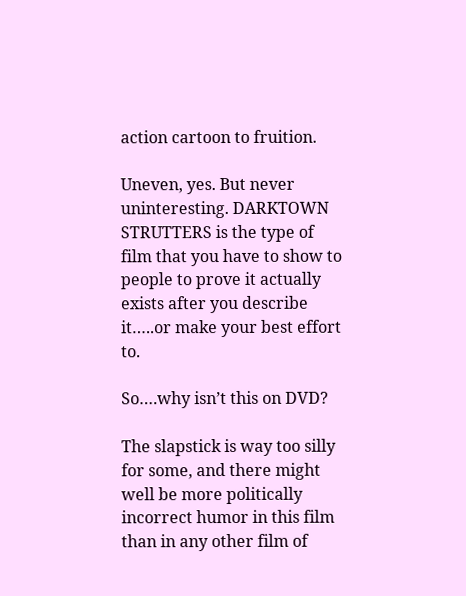action cartoon to fruition.

Uneven, yes. But never uninteresting. DARKTOWN STRUTTERS is the type of film that you have to show to people to prove it actually exists after you describe it…..or make your best effort to.

So….why isn’t this on DVD?

The slapstick is way too silly for some, and there might well be more politically incorrect humor in this film than in any other film of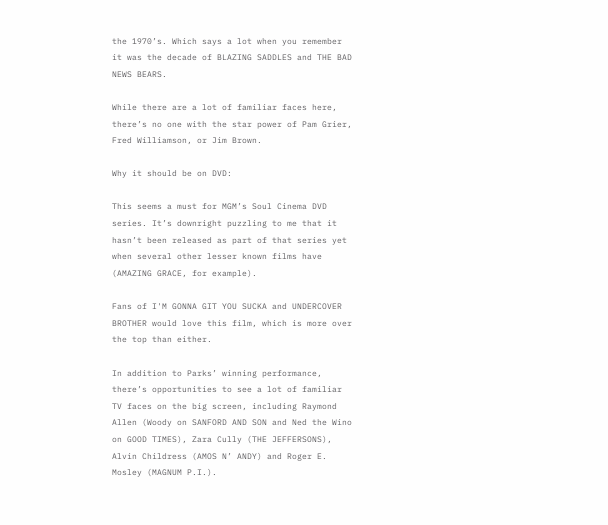the 1970’s. Which says a lot when you remember it was the decade of BLAZING SADDLES and THE BAD NEWS BEARS.

While there are a lot of familiar faces here, there’s no one with the star power of Pam Grier, Fred Williamson, or Jim Brown.

Why it should be on DVD:

This seems a must for MGM’s Soul Cinema DVD series. It’s downright puzzling to me that it hasn’t been released as part of that series yet when several other lesser known films have (AMAZING GRACE, for example).

Fans of I'M GONNA GIT YOU SUCKA and UNDERCOVER BROTHER would love this film, which is more over the top than either.

In addition to Parks’ winning performance, there’s opportunities to see a lot of familiar TV faces on the big screen, including Raymond Allen (Woody on SANFORD AND SON and Ned the Wino on GOOD TIMES), Zara Cully (THE JEFFERSONS), Alvin Childress (AMOS N’ ANDY) and Roger E. Mosley (MAGNUM P.I.).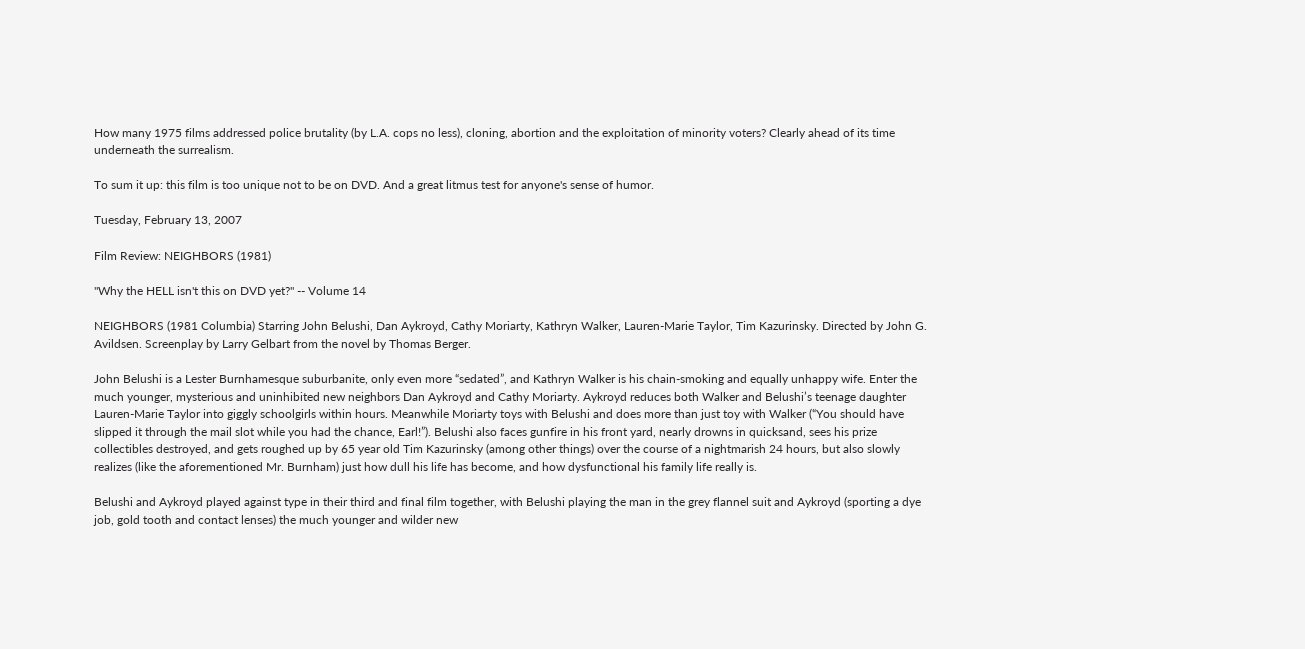How many 1975 films addressed police brutality (by L.A. cops no less), cloning, abortion and the exploitation of minority voters? Clearly ahead of its time underneath the surrealism.

To sum it up: this film is too unique not to be on DVD. And a great litmus test for anyone's sense of humor.

Tuesday, February 13, 2007

Film Review: NEIGHBORS (1981)

"Why the HELL isn't this on DVD yet?" -- Volume 14

NEIGHBORS (1981 Columbia) Starring John Belushi, Dan Aykroyd, Cathy Moriarty, Kathryn Walker, Lauren-Marie Taylor, Tim Kazurinsky. Directed by John G. Avildsen. Screenplay by Larry Gelbart from the novel by Thomas Berger.

John Belushi is a Lester Burnhamesque suburbanite, only even more “sedated”, and Kathryn Walker is his chain-smoking and equally unhappy wife. Enter the much younger, mysterious and uninhibited new neighbors Dan Aykroyd and Cathy Moriarty. Aykroyd reduces both Walker and Belushi’s teenage daughter Lauren-Marie Taylor into giggly schoolgirls within hours. Meanwhile Moriarty toys with Belushi and does more than just toy with Walker (“You should have slipped it through the mail slot while you had the chance, Earl!”). Belushi also faces gunfire in his front yard, nearly drowns in quicksand, sees his prize collectibles destroyed, and gets roughed up by 65 year old Tim Kazurinsky (among other things) over the course of a nightmarish 24 hours, but also slowly realizes (like the aforementioned Mr. Burnham) just how dull his life has become, and how dysfunctional his family life really is.

Belushi and Aykroyd played against type in their third and final film together, with Belushi playing the man in the grey flannel suit and Aykroyd (sporting a dye job, gold tooth and contact lenses) the much younger and wilder new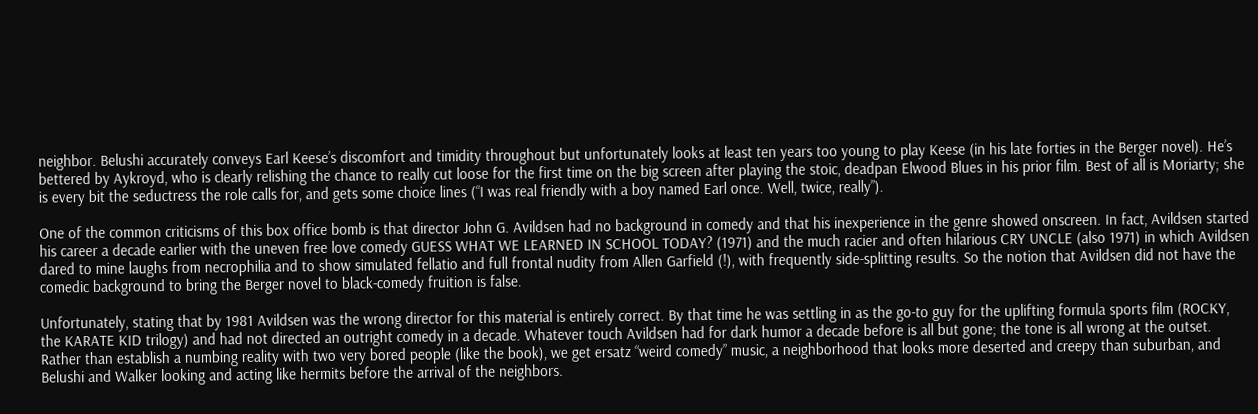neighbor. Belushi accurately conveys Earl Keese’s discomfort and timidity throughout but unfortunately looks at least ten years too young to play Keese (in his late forties in the Berger novel). He’s bettered by Aykroyd, who is clearly relishing the chance to really cut loose for the first time on the big screen after playing the stoic, deadpan Elwood Blues in his prior film. Best of all is Moriarty; she is every bit the seductress the role calls for, and gets some choice lines (“I was real friendly with a boy named Earl once. Well, twice, really”).

One of the common criticisms of this box office bomb is that director John G. Avildsen had no background in comedy and that his inexperience in the genre showed onscreen. In fact, Avildsen started his career a decade earlier with the uneven free love comedy GUESS WHAT WE LEARNED IN SCHOOL TODAY? (1971) and the much racier and often hilarious CRY UNCLE (also 1971) in which Avildsen dared to mine laughs from necrophilia and to show simulated fellatio and full frontal nudity from Allen Garfield (!), with frequently side-splitting results. So the notion that Avildsen did not have the comedic background to bring the Berger novel to black-comedy fruition is false.

Unfortunately, stating that by 1981 Avildsen was the wrong director for this material is entirely correct. By that time he was settling in as the go-to guy for the uplifting formula sports film (ROCKY, the KARATE KID trilogy) and had not directed an outright comedy in a decade. Whatever touch Avildsen had for dark humor a decade before is all but gone; the tone is all wrong at the outset. Rather than establish a numbing reality with two very bored people (like the book), we get ersatz “weird comedy” music, a neighborhood that looks more deserted and creepy than suburban, and Belushi and Walker looking and acting like hermits before the arrival of the neighbors.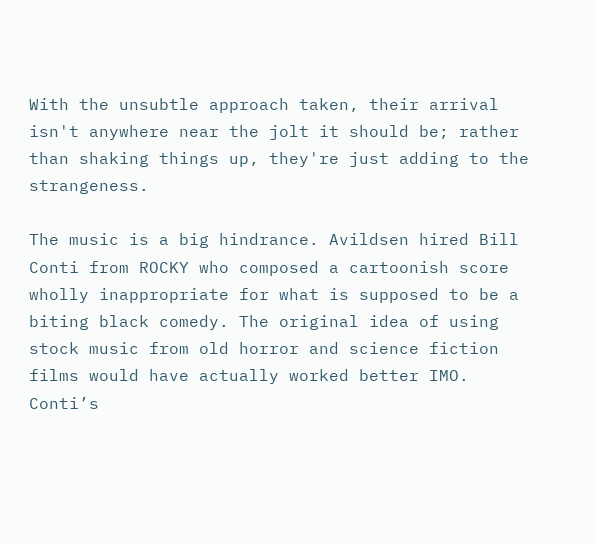With the unsubtle approach taken, their arrival isn't anywhere near the jolt it should be; rather than shaking things up, they're just adding to the strangeness.

The music is a big hindrance. Avildsen hired Bill Conti from ROCKY who composed a cartoonish score wholly inappropriate for what is supposed to be a biting black comedy. The original idea of using stock music from old horror and science fiction films would have actually worked better IMO. Conti’s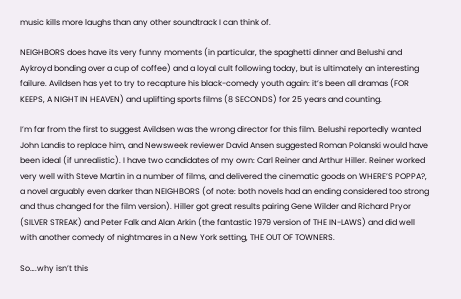music kills more laughs than any other soundtrack I can think of.

NEIGHBORS does have its very funny moments (in particular, the spaghetti dinner and Belushi and Aykroyd bonding over a cup of coffee) and a loyal cult following today, but is ultimately an interesting failure. Avildsen has yet to try to recapture his black-comedy youth again: it’s been all dramas (FOR KEEPS, A NIGHT IN HEAVEN) and uplifting sports films (8 SECONDS) for 25 years and counting.

I’m far from the first to suggest Avildsen was the wrong director for this film. Belushi reportedly wanted John Landis to replace him, and Newsweek reviewer David Ansen suggested Roman Polanski would have been ideal (if unrealistic). I have two candidates of my own: Carl Reiner and Arthur Hiller. Reiner worked very well with Steve Martin in a number of films, and delivered the cinematic goods on WHERE’S POPPA?, a novel arguably even darker than NEIGHBORS (of note: both novels had an ending considered too strong and thus changed for the film version). Hiller got great results pairing Gene Wilder and Richard Pryor (SILVER STREAK) and Peter Falk and Alan Arkin (the fantastic 1979 version of THE IN-LAWS) and did well with another comedy of nightmares in a New York setting, THE OUT OF TOWNERS.

So….why isn’t this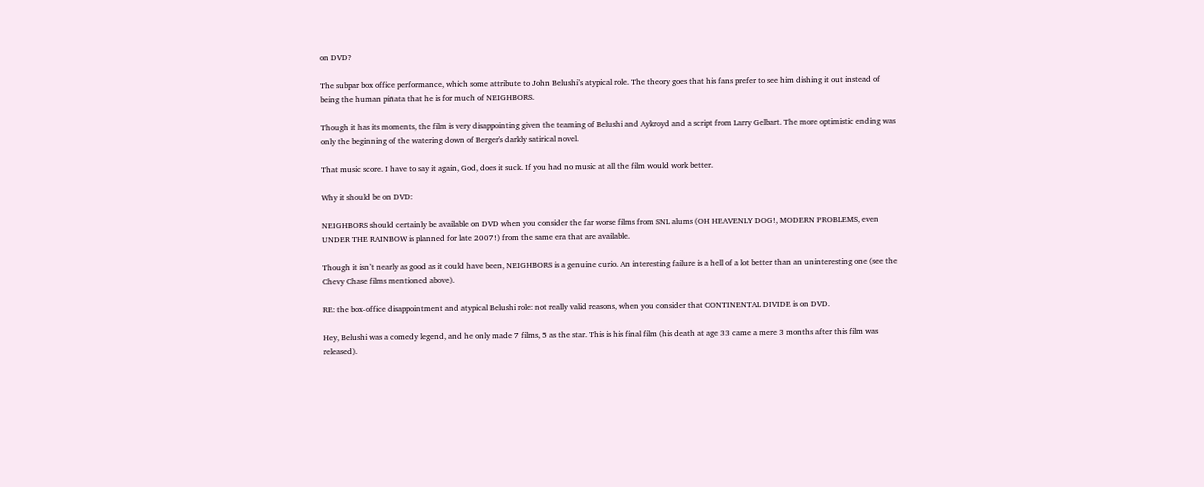on DVD?

The subpar box office performance, which some attribute to John Belushi’s atypical role. The theory goes that his fans prefer to see him dishing it out instead of being the human piñata that he is for much of NEIGHBORS.

Though it has its moments, the film is very disappointing given the teaming of Belushi and Aykroyd and a script from Larry Gelbart. The more optimistic ending was only the beginning of the watering down of Berger's darkly satirical novel.

That music score. I have to say it again, God, does it suck. If you had no music at all the film would work better.

Why it should be on DVD:

NEIGHBORS should certainly be available on DVD when you consider the far worse films from SNL alums (OH HEAVENLY DOG!, MODERN PROBLEMS, even UNDER THE RAINBOW is planned for late 2007!) from the same era that are available.

Though it isn’t nearly as good as it could have been, NEIGHBORS is a genuine curio. An interesting failure is a hell of a lot better than an uninteresting one (see the Chevy Chase films mentioned above).

RE: the box-office disappointment and atypical Belushi role: not really valid reasons, when you consider that CONTINENTAL DIVIDE is on DVD.

Hey, Belushi was a comedy legend, and he only made 7 films, 5 as the star. This is his final film (his death at age 33 came a mere 3 months after this film was released).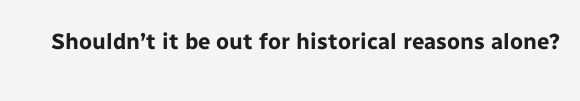Shouldn’t it be out for historical reasons alone?